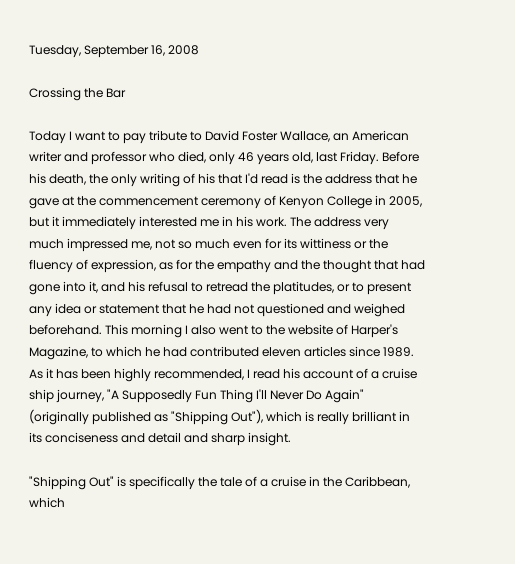Tuesday, September 16, 2008

Crossing the Bar

Today I want to pay tribute to David Foster Wallace, an American writer and professor who died, only 46 years old, last Friday. Before his death, the only writing of his that I'd read is the address that he gave at the commencement ceremony of Kenyon College in 2005, but it immediately interested me in his work. The address very much impressed me, not so much even for its wittiness or the fluency of expression, as for the empathy and the thought that had gone into it, and his refusal to retread the platitudes, or to present any idea or statement that he had not questioned and weighed beforehand. This morning I also went to the website of Harper's Magazine, to which he had contributed eleven articles since 1989. As it has been highly recommended, I read his account of a cruise ship journey, "A Supposedly Fun Thing I'll Never Do Again" (originally published as "Shipping Out"), which is really brilliant in its conciseness and detail and sharp insight.

"Shipping Out" is specifically the tale of a cruise in the Caribbean, which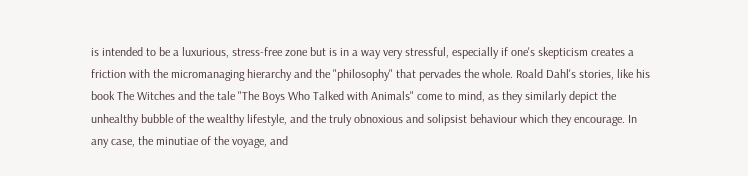is intended to be a luxurious, stress-free zone but is in a way very stressful, especially if one's skepticism creates a friction with the micromanaging hierarchy and the "philosophy" that pervades the whole. Roald Dahl's stories, like his book The Witches and the tale "The Boys Who Talked with Animals" come to mind, as they similarly depict the unhealthy bubble of the wealthy lifestyle, and the truly obnoxious and solipsist behaviour which they encourage. In any case, the minutiae of the voyage, and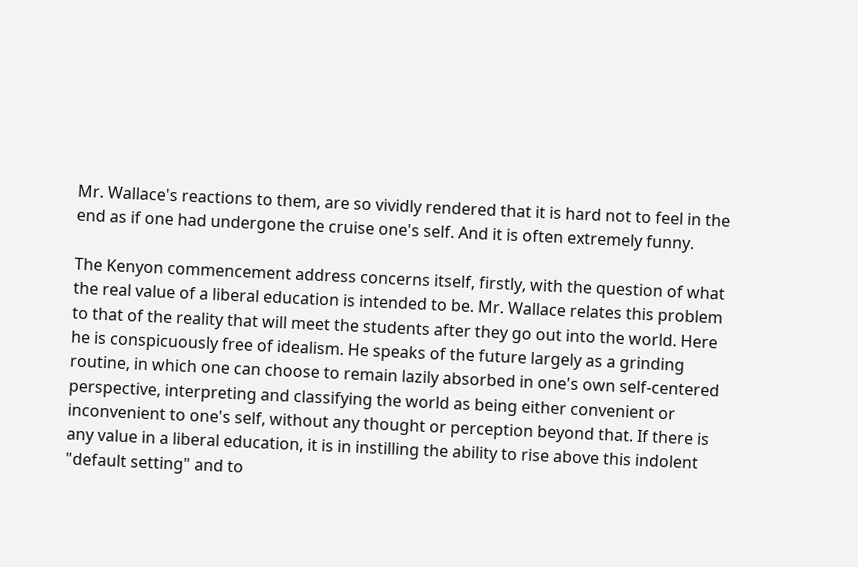Mr. Wallace's reactions to them, are so vividly rendered that it is hard not to feel in the end as if one had undergone the cruise one's self. And it is often extremely funny.

The Kenyon commencement address concerns itself, firstly, with the question of what the real value of a liberal education is intended to be. Mr. Wallace relates this problem to that of the reality that will meet the students after they go out into the world. Here he is conspicuously free of idealism. He speaks of the future largely as a grinding routine, in which one can choose to remain lazily absorbed in one's own self-centered perspective, interpreting and classifying the world as being either convenient or inconvenient to one's self, without any thought or perception beyond that. If there is any value in a liberal education, it is in instilling the ability to rise above this indolent "default setting" and to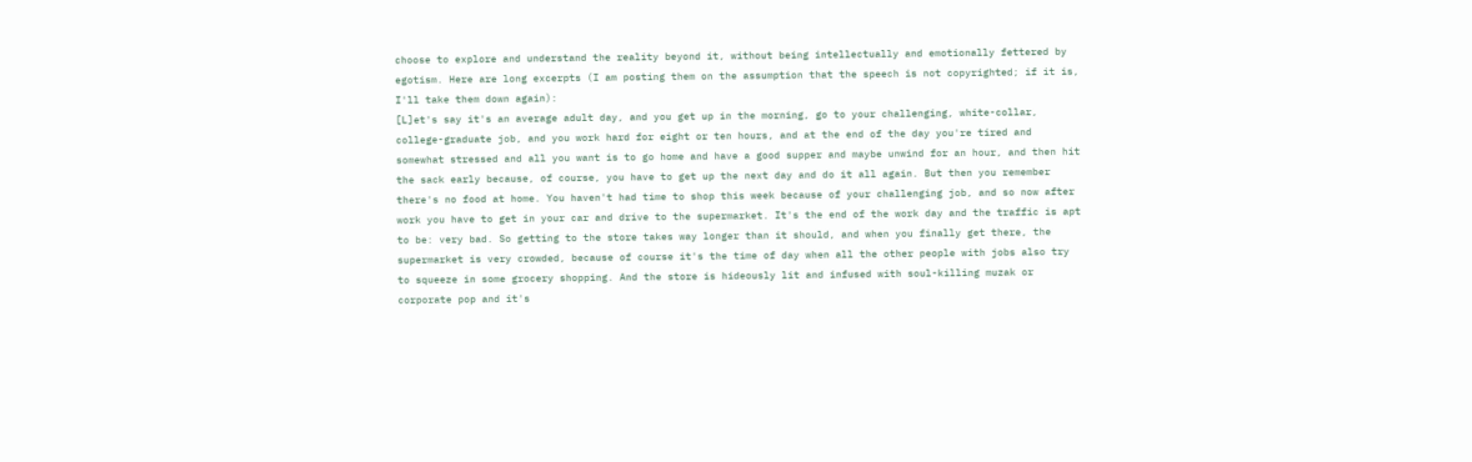choose to explore and understand the reality beyond it, without being intellectually and emotionally fettered by egotism. Here are long excerpts (I am posting them on the assumption that the speech is not copyrighted; if it is, I'll take them down again):
[L]et's say it's an average adult day, and you get up in the morning, go to your challenging, white-collar, college-graduate job, and you work hard for eight or ten hours, and at the end of the day you're tired and somewhat stressed and all you want is to go home and have a good supper and maybe unwind for an hour, and then hit the sack early because, of course, you have to get up the next day and do it all again. But then you remember there's no food at home. You haven't had time to shop this week because of your challenging job, and so now after work you have to get in your car and drive to the supermarket. It's the end of the work day and the traffic is apt to be: very bad. So getting to the store takes way longer than it should, and when you finally get there, the supermarket is very crowded, because of course it's the time of day when all the other people with jobs also try to squeeze in some grocery shopping. And the store is hideously lit and infused with soul-killing muzak or corporate pop and it's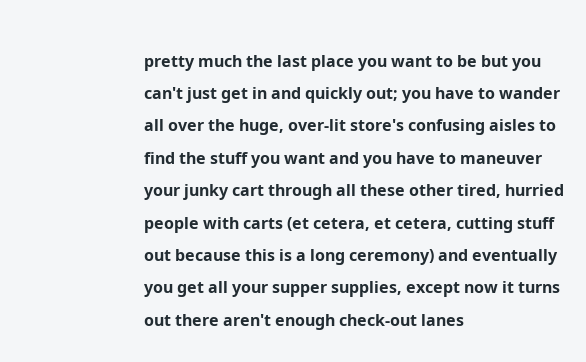pretty much the last place you want to be but you can't just get in and quickly out; you have to wander all over the huge, over-lit store's confusing aisles to find the stuff you want and you have to maneuver your junky cart through all these other tired, hurried people with carts (et cetera, et cetera, cutting stuff out because this is a long ceremony) and eventually you get all your supper supplies, except now it turns out there aren't enough check-out lanes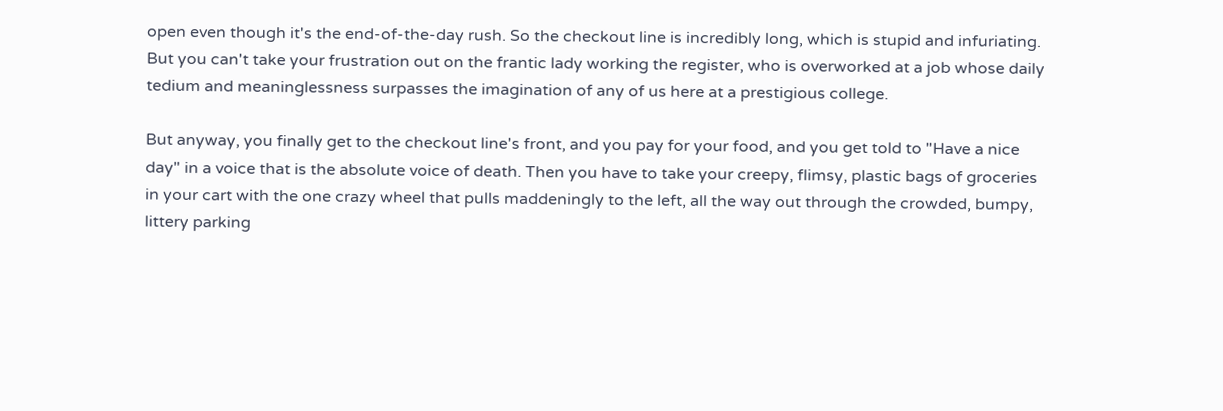open even though it's the end-of-the-day rush. So the checkout line is incredibly long, which is stupid and infuriating. But you can't take your frustration out on the frantic lady working the register, who is overworked at a job whose daily tedium and meaninglessness surpasses the imagination of any of us here at a prestigious college.

But anyway, you finally get to the checkout line's front, and you pay for your food, and you get told to "Have a nice day" in a voice that is the absolute voice of death. Then you have to take your creepy, flimsy, plastic bags of groceries in your cart with the one crazy wheel that pulls maddeningly to the left, all the way out through the crowded, bumpy, littery parking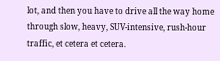lot, and then you have to drive all the way home through slow, heavy, SUV-intensive, rush-hour traffic, et cetera et cetera.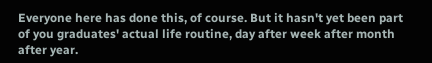Everyone here has done this, of course. But it hasn't yet been part of you graduates' actual life routine, day after week after month after year.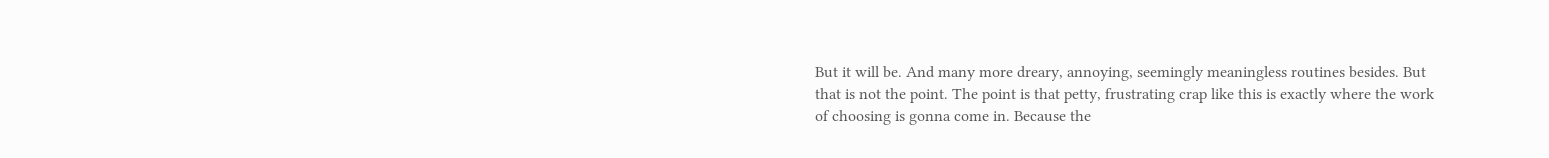But it will be. And many more dreary, annoying, seemingly meaningless routines besides. But that is not the point. The point is that petty, frustrating crap like this is exactly where the work of choosing is gonna come in. Because the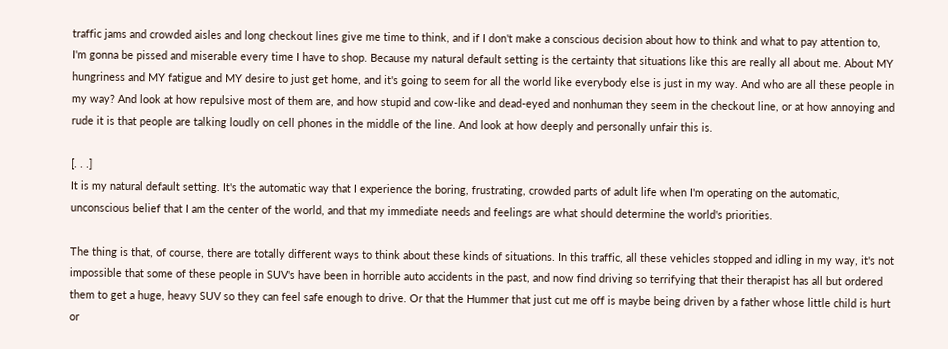traffic jams and crowded aisles and long checkout lines give me time to think, and if I don't make a conscious decision about how to think and what to pay attention to, I'm gonna be pissed and miserable every time I have to shop. Because my natural default setting is the certainty that situations like this are really all about me. About MY hungriness and MY fatigue and MY desire to just get home, and it's going to seem for all the world like everybody else is just in my way. And who are all these people in my way? And look at how repulsive most of them are, and how stupid and cow-like and dead-eyed and nonhuman they seem in the checkout line, or at how annoying and rude it is that people are talking loudly on cell phones in the middle of the line. And look at how deeply and personally unfair this is.

[. . .]
It is my natural default setting. It's the automatic way that I experience the boring, frustrating, crowded parts of adult life when I'm operating on the automatic, unconscious belief that I am the center of the world, and that my immediate needs and feelings are what should determine the world's priorities.

The thing is that, of course, there are totally different ways to think about these kinds of situations. In this traffic, all these vehicles stopped and idling in my way, it's not impossible that some of these people in SUV's have been in horrible auto accidents in the past, and now find driving so terrifying that their therapist has all but ordered them to get a huge, heavy SUV so they can feel safe enough to drive. Or that the Hummer that just cut me off is maybe being driven by a father whose little child is hurt or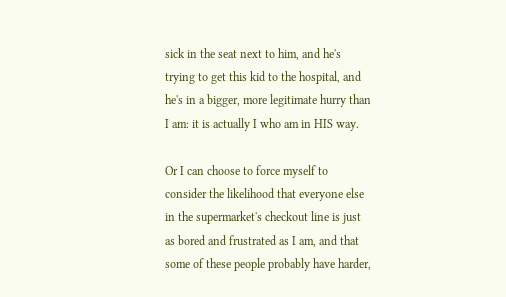sick in the seat next to him, and he's trying to get this kid to the hospital, and he's in a bigger, more legitimate hurry than I am: it is actually I who am in HIS way.

Or I can choose to force myself to consider the likelihood that everyone else in the supermarket's checkout line is just as bored and frustrated as I am, and that some of these people probably have harder,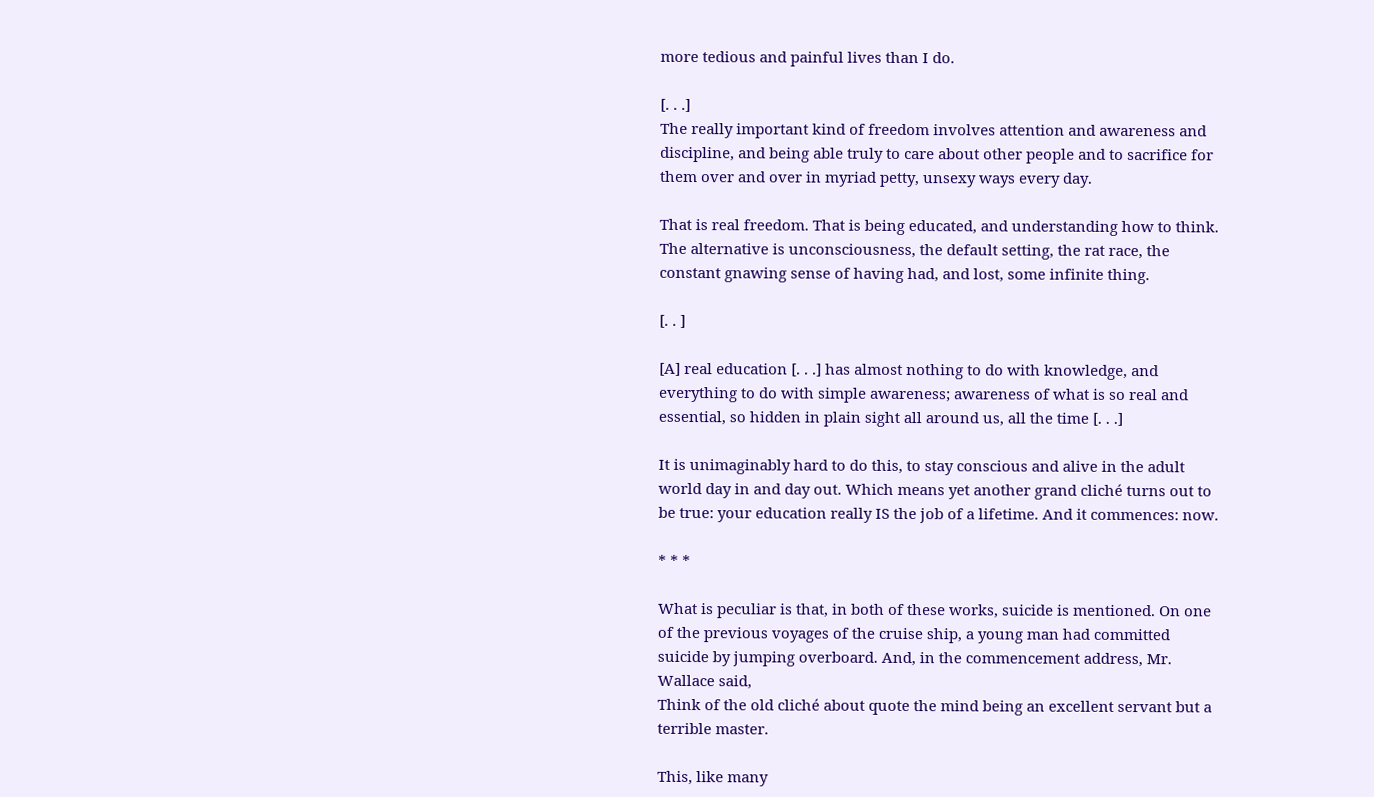more tedious and painful lives than I do.

[. . .]
The really important kind of freedom involves attention and awareness and discipline, and being able truly to care about other people and to sacrifice for them over and over in myriad petty, unsexy ways every day.

That is real freedom. That is being educated, and understanding how to think. The alternative is unconsciousness, the default setting, the rat race, the constant gnawing sense of having had, and lost, some infinite thing.

[. . ]

[A] real education [. . .] has almost nothing to do with knowledge, and everything to do with simple awareness; awareness of what is so real and essential, so hidden in plain sight all around us, all the time [. . .]

It is unimaginably hard to do this, to stay conscious and alive in the adult world day in and day out. Which means yet another grand cliché turns out to be true: your education really IS the job of a lifetime. And it commences: now.

* * *

What is peculiar is that, in both of these works, suicide is mentioned. On one of the previous voyages of the cruise ship, a young man had committed suicide by jumping overboard. And, in the commencement address, Mr. Wallace said,
Think of the old cliché about quote the mind being an excellent servant but a terrible master.

This, like many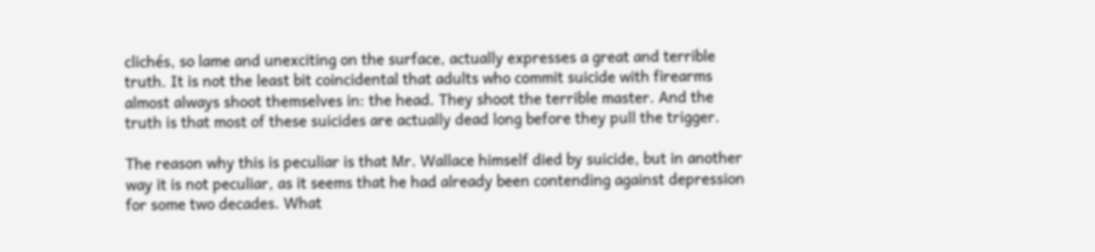clichés, so lame and unexciting on the surface, actually expresses a great and terrible truth. It is not the least bit coincidental that adults who commit suicide with firearms almost always shoot themselves in: the head. They shoot the terrible master. And the truth is that most of these suicides are actually dead long before they pull the trigger.

The reason why this is peculiar is that Mr. Wallace himself died by suicide, but in another way it is not peculiar, as it seems that he had already been contending against depression for some two decades. What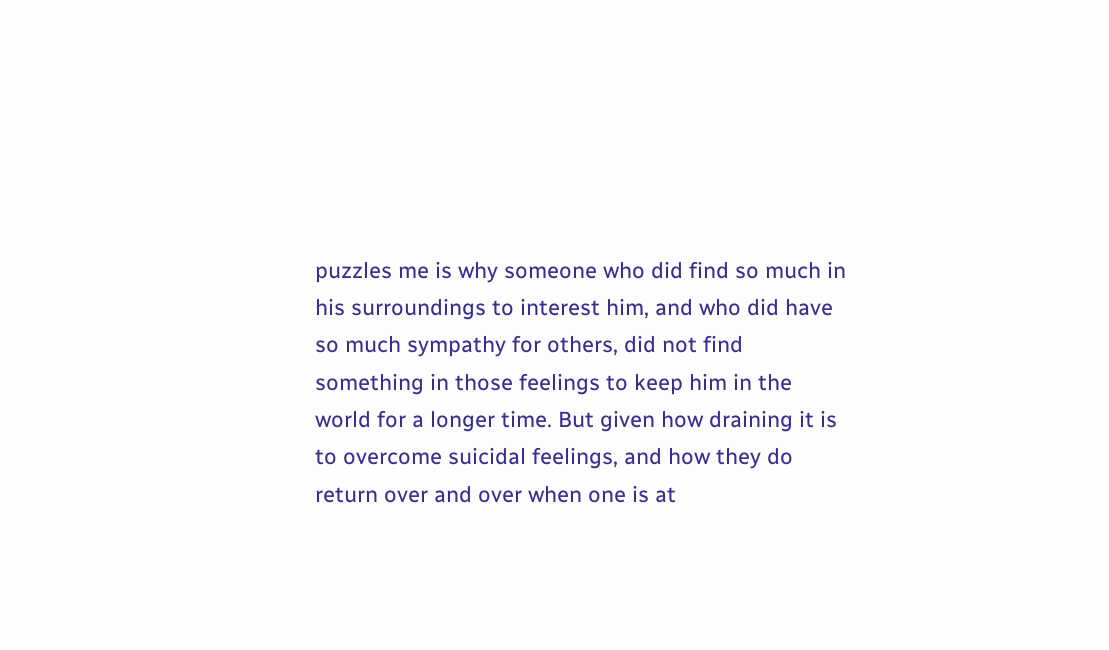puzzles me is why someone who did find so much in his surroundings to interest him, and who did have so much sympathy for others, did not find something in those feelings to keep him in the world for a longer time. But given how draining it is to overcome suicidal feelings, and how they do return over and over when one is at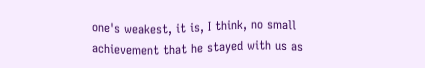one's weakest, it is, I think, no small achievement that he stayed with us as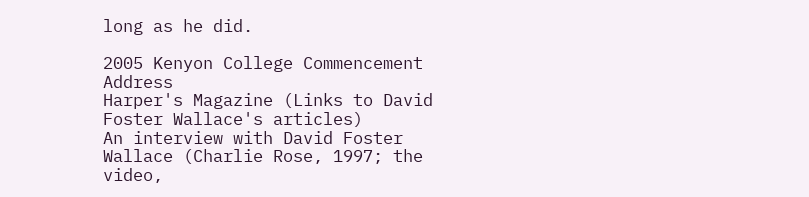long as he did.

2005 Kenyon College Commencement Address
Harper's Magazine (Links to David Foster Wallace's articles)
An interview with David Foster Wallace (Charlie Rose, 1997; the video,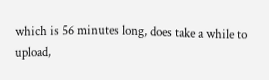which is 56 minutes long, does take a while to upload,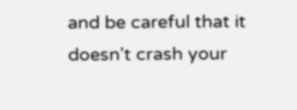and be careful that it doesn't crash your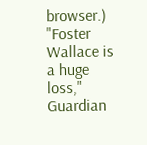browser.)
"Foster Wallace is a huge loss," Guardian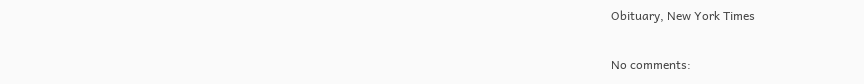Obituary, New York Times

No comments: